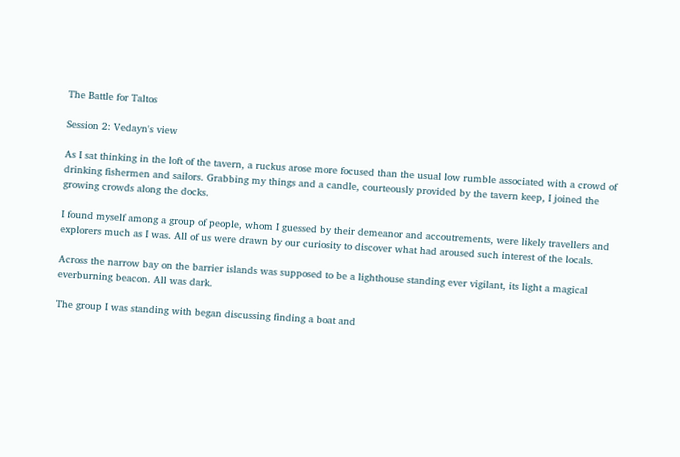The Battle for Taltos

Session 2: Vedayn's view

As I sat thinking in the loft of the tavern, a ruckus arose more focused than the usual low rumble associated with a crowd of drinking fishermen and sailors. Grabbing my things and a candle, courteously provided by the tavern keep, I joined the growing crowds along the docks.

I found myself among a group of people, whom I guessed by their demeanor and accoutrements, were likely travellers and explorers much as I was. All of us were drawn by our curiosity to discover what had aroused such interest of the locals.

Across the narrow bay on the barrier islands was supposed to be a lighthouse standing ever vigilant, its light a magical everburning beacon. All was dark.

The group I was standing with began discussing finding a boat and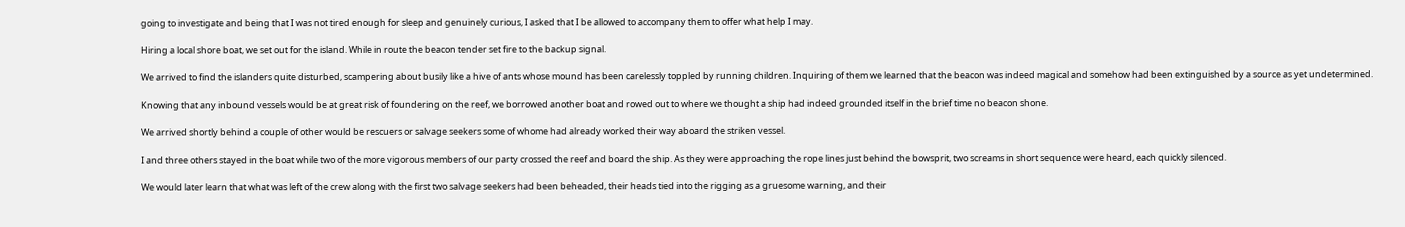going to investigate and being that I was not tired enough for sleep and genuinely curious, I asked that I be allowed to accompany them to offer what help I may.

Hiring a local shore boat, we set out for the island. While in route the beacon tender set fire to the backup signal.

We arrived to find the islanders quite disturbed, scampering about busily like a hive of ants whose mound has been carelessly toppled by running children. Inquiring of them we learned that the beacon was indeed magical and somehow had been extinguished by a source as yet undetermined.

Knowing that any inbound vessels would be at great risk of foundering on the reef, we borrowed another boat and rowed out to where we thought a ship had indeed grounded itself in the brief time no beacon shone.

We arrived shortly behind a couple of other would be rescuers or salvage seekers some of whome had already worked their way aboard the striken vessel.

I and three others stayed in the boat while two of the more vigorous members of our party crossed the reef and board the ship. As they were approaching the rope lines just behind the bowsprit, two screams in short sequence were heard, each quickly silenced.

We would later learn that what was left of the crew along with the first two salvage seekers had been beheaded, their heads tied into the rigging as a gruesome warning, and their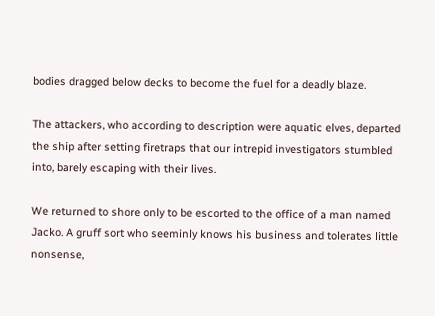bodies dragged below decks to become the fuel for a deadly blaze.

The attackers, who according to description were aquatic elves, departed the ship after setting firetraps that our intrepid investigators stumbled into, barely escaping with their lives.

We returned to shore only to be escorted to the office of a man named Jacko. A gruff sort who seeminly knows his business and tolerates little nonsense,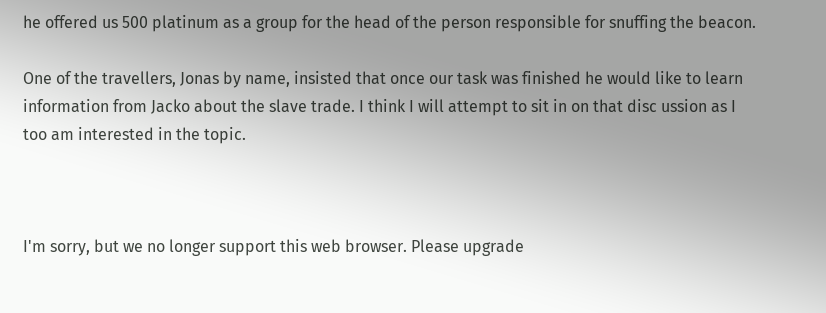he offered us 500 platinum as a group for the head of the person responsible for snuffing the beacon.

One of the travellers, Jonas by name, insisted that once our task was finished he would like to learn information from Jacko about the slave trade. I think I will attempt to sit in on that disc ussion as I too am interested in the topic.



I'm sorry, but we no longer support this web browser. Please upgrade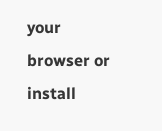your browser or install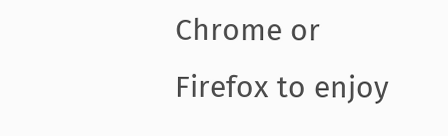Chrome or Firefox to enjoy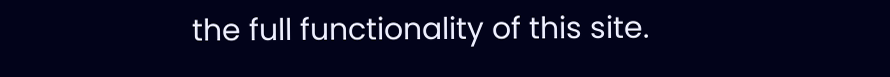the full functionality of this site.